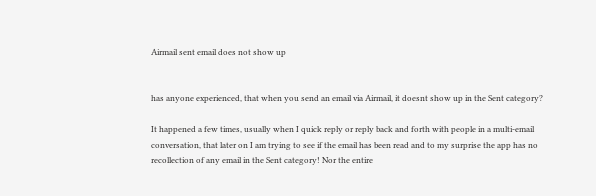Airmail sent email does not show up


has anyone experienced, that when you send an email via Airmail, it doesnt show up in the Sent category?

It happened a few times, usually when I quick reply or reply back and forth with people in a multi-email conversation, that later on I am trying to see if the email has been read and to my surprise the app has no recollection of any email in the Sent category! Nor the entire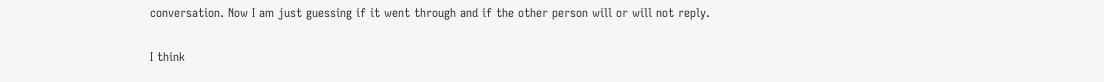conversation. Now I am just guessing if it went through and if the other person will or will not reply.

I think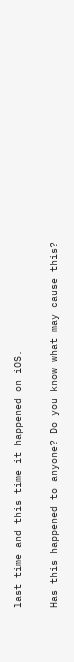last time and this time it happened on iOS.

Has this happened to anyone? Do you know what may cause this?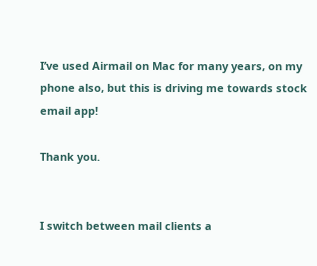I’ve used Airmail on Mac for many years, on my phone also, but this is driving me towards stock email app!

Thank you.


I switch between mail clients a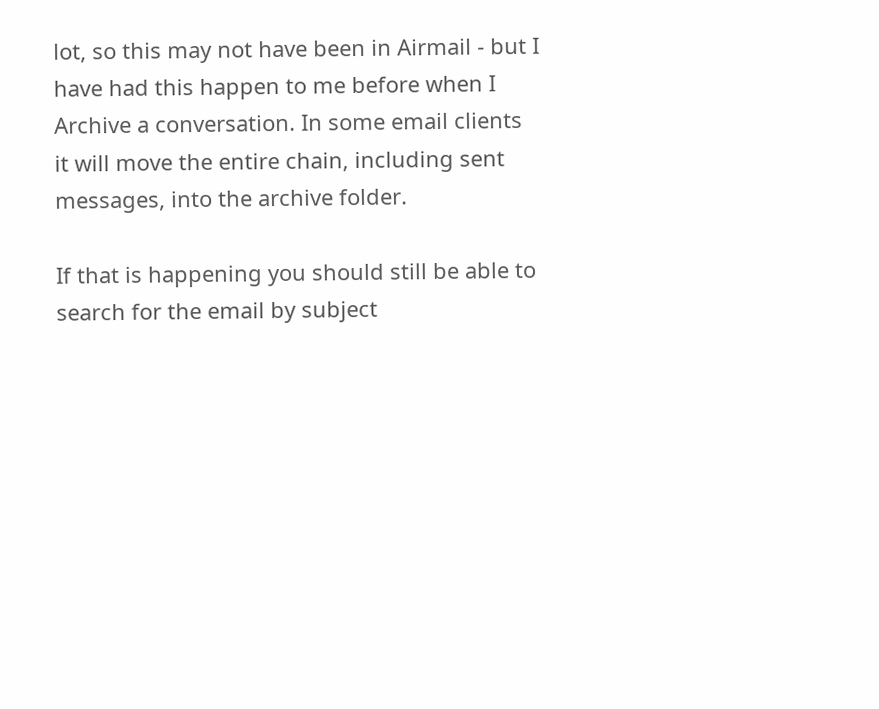lot, so this may not have been in Airmail - but I have had this happen to me before when I Archive a conversation. In some email clients it will move the entire chain, including sent messages, into the archive folder.

If that is happening you should still be able to search for the email by subject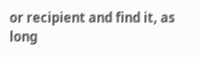or recipient and find it, as long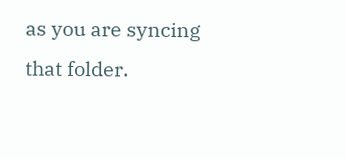as you are syncing that folder.